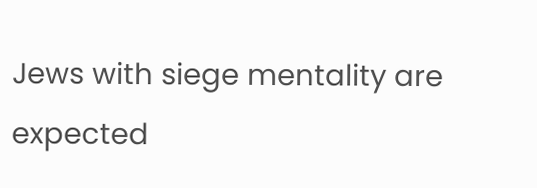Jews with siege mentality are expected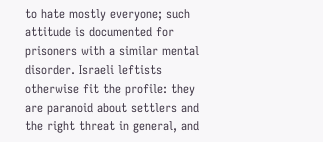to hate mostly everyone; such attitude is documented for prisoners with a similar mental disorder. Israeli leftists otherwise fit the profile: they are paranoid about settlers and the right threat in general, and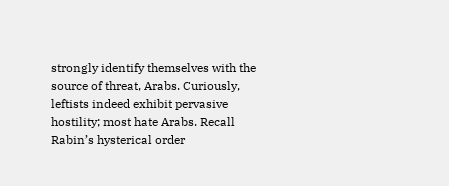strongly identify themselves with the source of threat, Arabs. Curiously, leftists indeed exhibit pervasive hostility; most hate Arabs. Recall Rabin’s hysterical order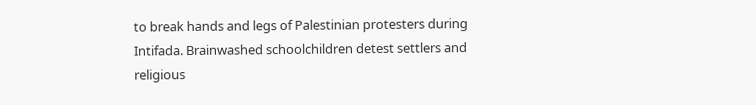to break hands and legs of Palestinian protesters during Intifada. Brainwashed schoolchildren detest settlers and religious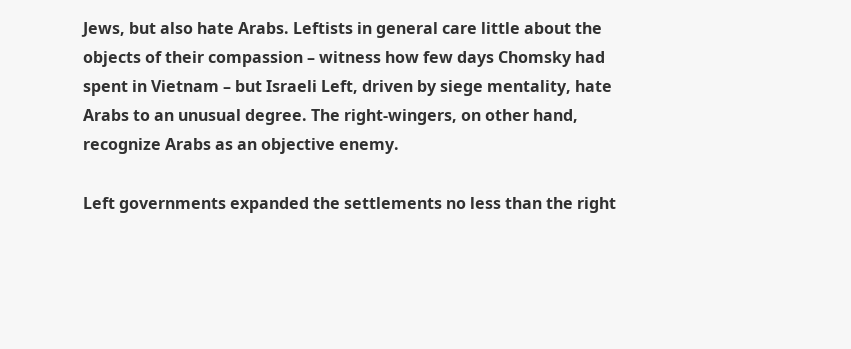Jews, but also hate Arabs. Leftists in general care little about the objects of their compassion – witness how few days Chomsky had spent in Vietnam – but Israeli Left, driven by siege mentality, hate Arabs to an unusual degree. The right-wingers, on other hand, recognize Arabs as an objective enemy.

Left governments expanded the settlements no less than the right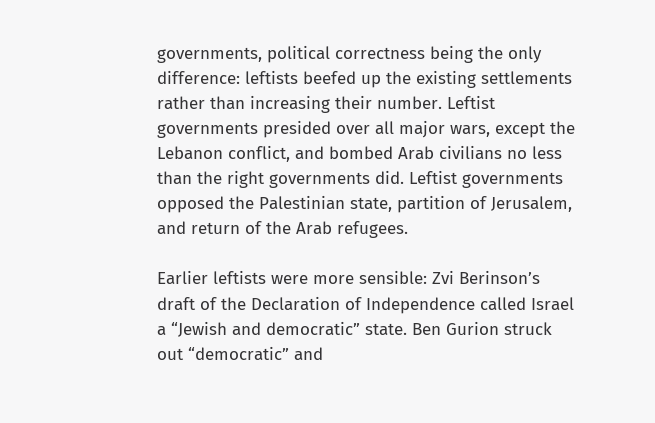governments, political correctness being the only difference: leftists beefed up the existing settlements rather than increasing their number. Leftist governments presided over all major wars, except the Lebanon conflict, and bombed Arab civilians no less than the right governments did. Leftist governments opposed the Palestinian state, partition of Jerusalem, and return of the Arab refugees.

Earlier leftists were more sensible: Zvi Berinson’s draft of the Declaration of Independence called Israel a “Jewish and democratic” state. Ben Gurion struck out “democratic” and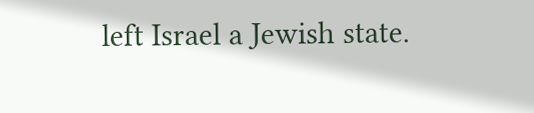left Israel a Jewish state.